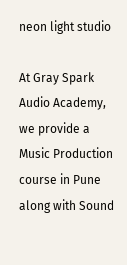neon light studio

At Gray Spark Audio Academy, we provide a  Music Production course in Pune along with Sound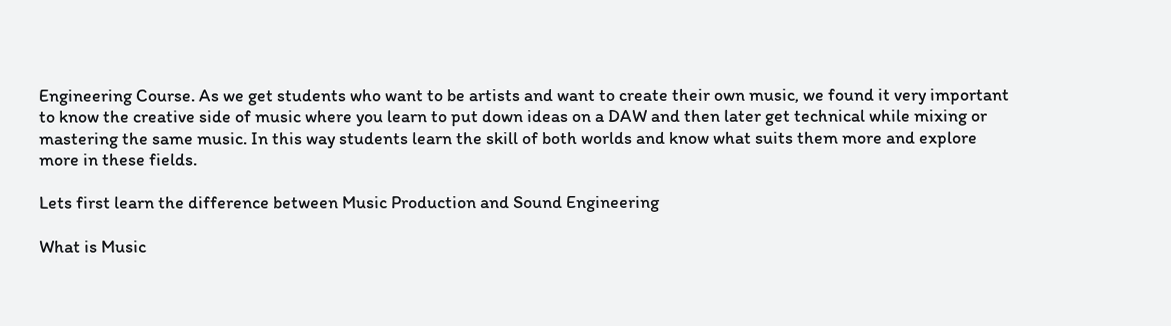Engineering Course. As we get students who want to be artists and want to create their own music, we found it very important to know the creative side of music where you learn to put down ideas on a DAW and then later get technical while mixing or mastering the same music. In this way students learn the skill of both worlds and know what suits them more and explore more in these fields.

Lets first learn the difference between Music Production and Sound Engineering

What is Music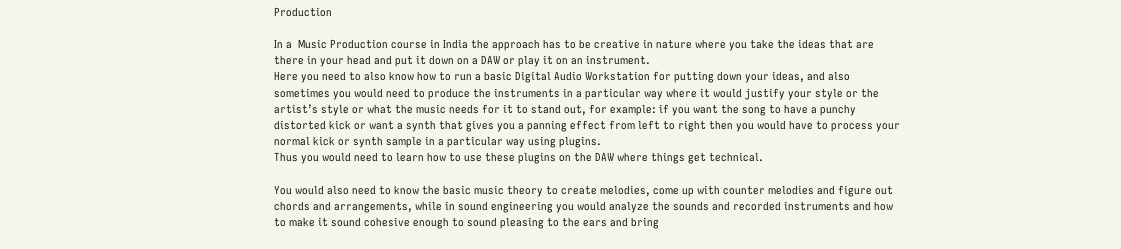Production

In a  Music Production course in India the approach has to be creative in nature where you take the ideas that are there in your head and put it down on a DAW or play it on an instrument.
Here you need to also know how to run a basic Digital Audio Workstation for putting down your ideas, and also sometimes you would need to produce the instruments in a particular way where it would justify your style or the artist’s style or what the music needs for it to stand out, for example: if you want the song to have a punchy distorted kick or want a synth that gives you a panning effect from left to right then you would have to process your normal kick or synth sample in a particular way using plugins.
Thus you would need to learn how to use these plugins on the DAW where things get technical.

You would also need to know the basic music theory to create melodies, come up with counter melodies and figure out chords and arrangements, while in sound engineering you would analyze the sounds and recorded instruments and how to make it sound cohesive enough to sound pleasing to the ears and bring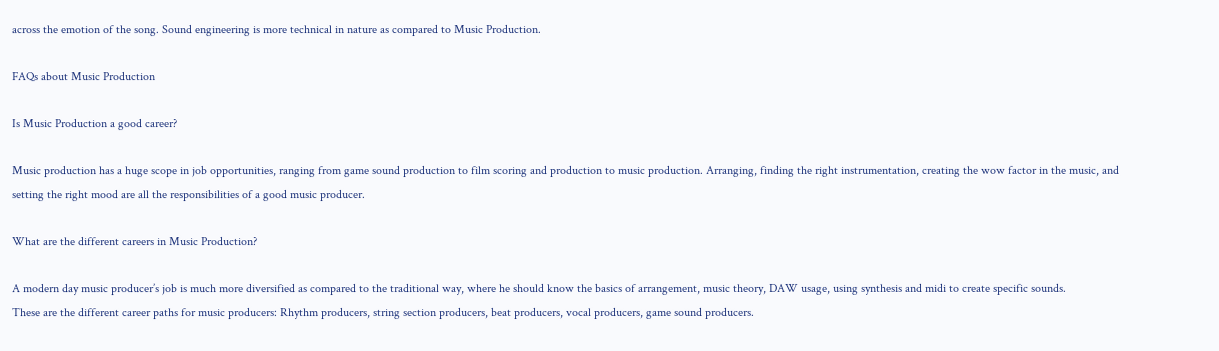across the emotion of the song. Sound engineering is more technical in nature as compared to Music Production.

FAQs about Music Production

Is Music Production a good career?

Music production has a huge scope in job opportunities, ranging from game sound production to film scoring and production to music production. Arranging, finding the right instrumentation, creating the wow factor in the music, and setting the right mood are all the responsibilities of a good music producer.

What are the different careers in Music Production?

A modern day music producer’s job is much more diversified as compared to the traditional way, where he should know the basics of arrangement, music theory, DAW usage, using synthesis and midi to create specific sounds.
These are the different career paths for music producers: Rhythm producers, string section producers, beat producers, vocal producers, game sound producers.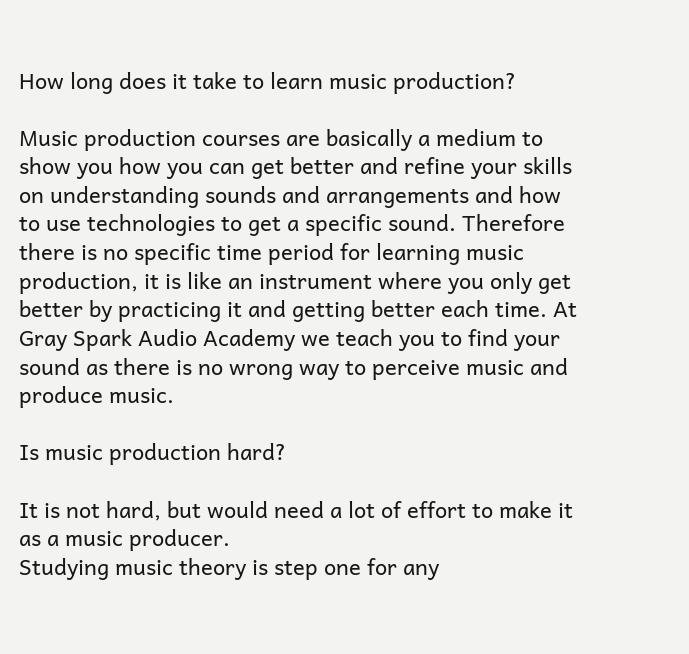How long does it take to learn music production?

Music production courses are basically a medium to show you how you can get better and refine your skills on understanding sounds and arrangements and how to use technologies to get a specific sound. Therefore there is no specific time period for learning music production, it is like an instrument where you only get better by practicing it and getting better each time. At Gray Spark Audio Academy we teach you to find your sound as there is no wrong way to perceive music and produce music.

Is music production hard?

It is not hard, but would need a lot of effort to make it as a music producer.
Studying music theory is step one for any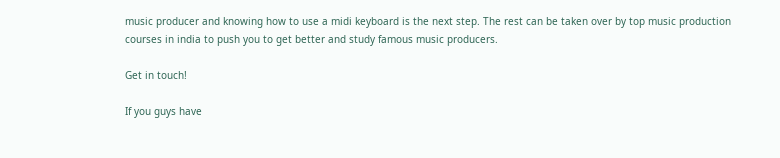music producer and knowing how to use a midi keyboard is the next step. The rest can be taken over by top music production courses in india to push you to get better and study famous music producers.

Get in touch!

If you guys have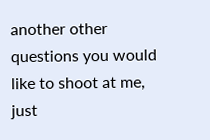another other questions you would like to shoot at me, just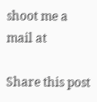shoot me a mail at

Share this post